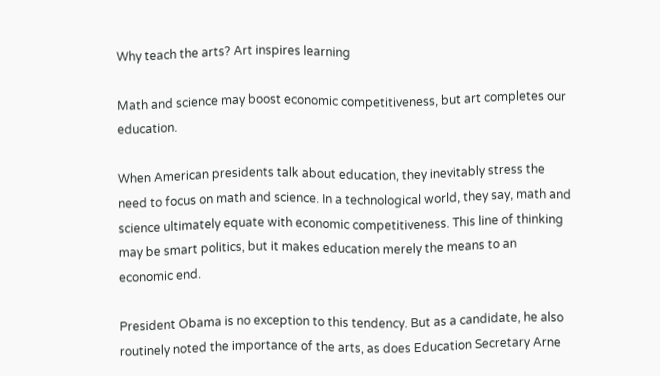Why teach the arts? Art inspires learning

Math and science may boost economic competitiveness, but art completes our education.

When American presidents talk about education, they inevitably stress the need to focus on math and science. In a technological world, they say, math and science ultimately equate with economic competitiveness. This line of thinking may be smart politics, but it makes education merely the means to an economic end.

President Obama is no exception to this tendency. But as a candidate, he also routinely noted the importance of the arts, as does Education Secretary Arne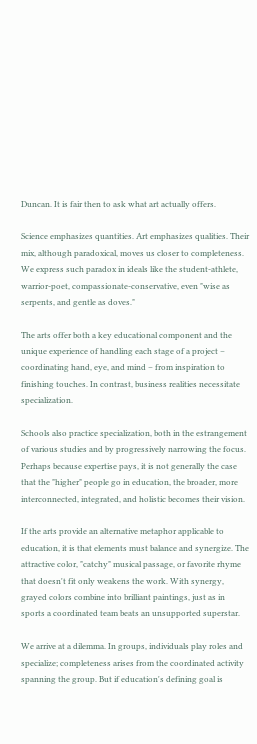Duncan. It is fair then to ask what art actually offers.

Science emphasizes quantities. Art emphasizes qualities. Their mix, although paradoxical, moves us closer to completeness. We express such paradox in ideals like the student-athlete, warrior-poet, compassionate-conservative, even "wise as serpents, and gentle as doves."

The arts offer both a key educational component and the unique experience of handling each stage of a project – coordinating hand, eye, and mind – from inspiration to finishing touches. In contrast, business realities necessitate specialization.

Schools also practice specialization, both in the estrangement of various studies and by progressively narrowing the focus. Perhaps because expertise pays, it is not generally the case that the "higher" people go in education, the broader, more interconnected, integrated, and holistic becomes their vision.

If the arts provide an alternative metaphor applicable to education, it is that elements must balance and synergize. The attractive color, "catchy" musical passage, or favorite rhyme that doesn't fit only weakens the work. With synergy, grayed colors combine into brilliant paintings, just as in sports a coordinated team beats an unsupported superstar.

We arrive at a dilemma. In groups, individuals play roles and specialize; completeness arises from the coordinated activity spanning the group. But if education's defining goal is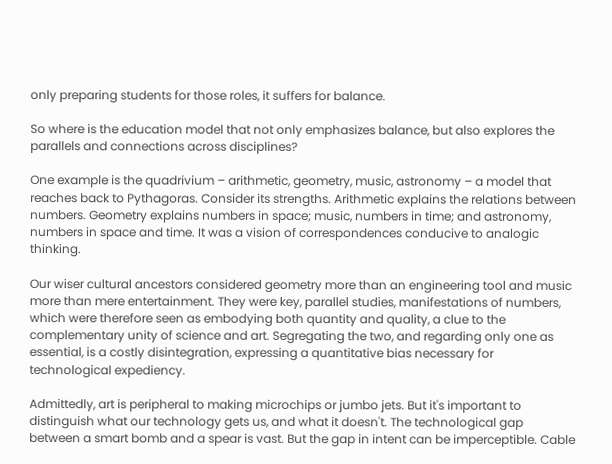only preparing students for those roles, it suffers for balance.

So where is the education model that not only emphasizes balance, but also explores the parallels and connections across disciplines?

One example is the quadrivium – arithmetic, geometry, music, astronomy – a model that reaches back to Pythagoras. Consider its strengths. Arithmetic explains the relations between numbers. Geometry explains numbers in space; music, numbers in time; and astronomy, numbers in space and time. It was a vision of correspondences conducive to analogic thinking.

Our wiser cultural ancestors considered geometry more than an engineering tool and music more than mere entertainment. They were key, parallel studies, manifestations of numbers, which were therefore seen as embodying both quantity and quality, a clue to the complementary unity of science and art. Segregating the two, and regarding only one as essential, is a costly disintegration, expressing a quantitative bias necessary for technological expediency.

Admittedly, art is peripheral to making microchips or jumbo jets. But it's important to distinguish what our technology gets us, and what it doesn't. The technological gap between a smart bomb and a spear is vast. But the gap in intent can be imperceptible. Cable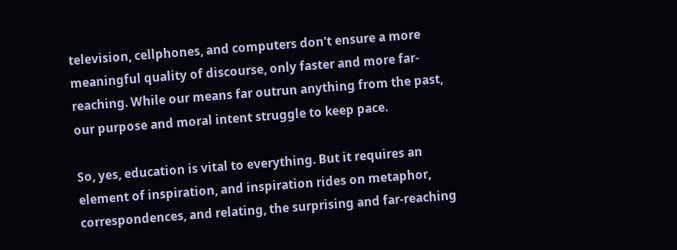television, cellphones, and computers don't ensure a more meaningful quality of discourse, only faster and more far-reaching. While our means far outrun anything from the past, our purpose and moral intent struggle to keep pace.

So, yes, education is vital to everything. But it requires an element of inspiration, and inspiration rides on metaphor, correspondences, and relating, the surprising and far-reaching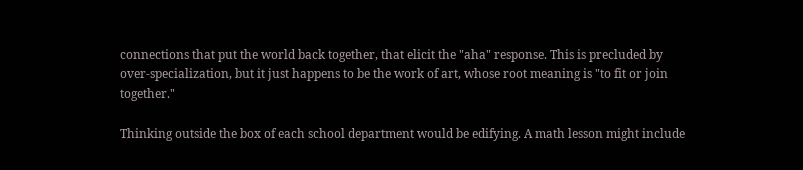connections that put the world back together, that elicit the "aha" response. This is precluded by over-specialization, but it just happens to be the work of art, whose root meaning is "to fit or join together."

Thinking outside the box of each school department would be edifying. A math lesson might include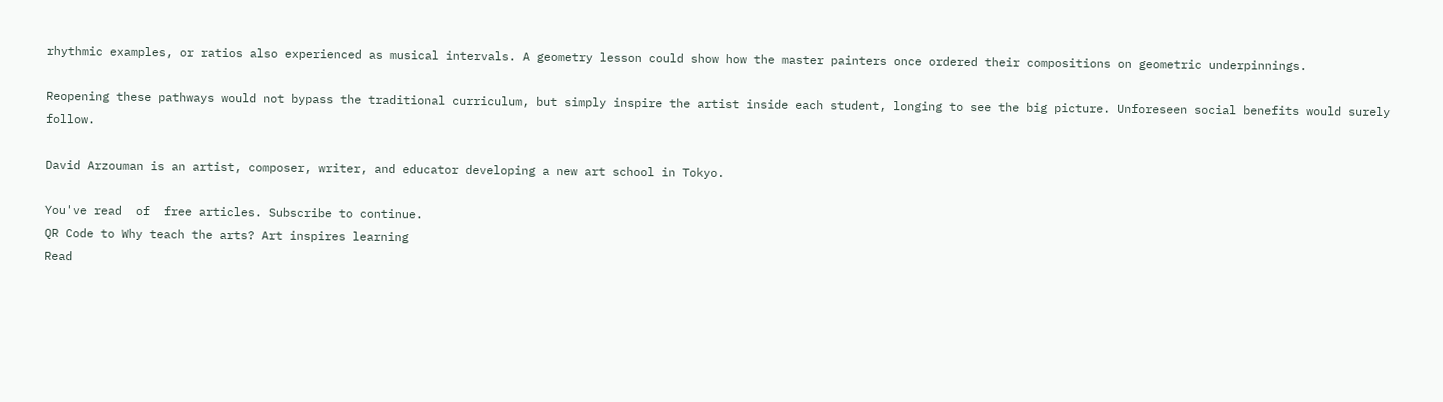rhythmic examples, or ratios also experienced as musical intervals. A geometry lesson could show how the master painters once ordered their compositions on geometric underpinnings.

Reopening these pathways would not bypass the traditional curriculum, but simply inspire the artist inside each student, longing to see the big picture. Unforeseen social benefits would surely follow.

David Arzouman is an artist, composer, writer, and educator developing a new art school in Tokyo.

You've read  of  free articles. Subscribe to continue.
QR Code to Why teach the arts? Art inspires learning
Read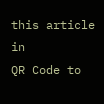this article in
QR Code to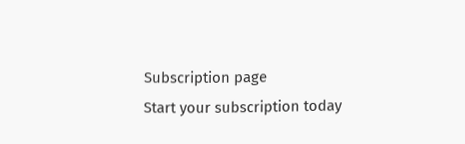Subscription page
Start your subscription today